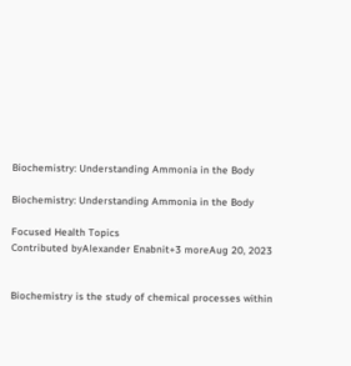Biochemistry: Understanding Ammonia in the Body

Biochemistry: Understanding Ammonia in the Body

Focused Health Topics
Contributed byAlexander Enabnit+3 moreAug 20, 2023


Biochemistry is the study of chemical processes within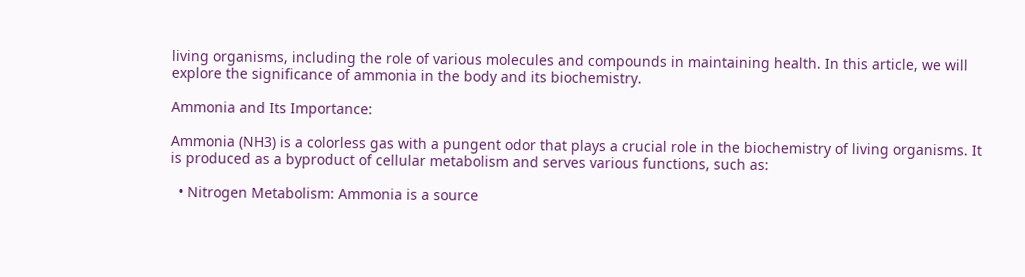living organisms, including the role of various molecules and compounds in maintaining health. In this article, we will explore the significance of ammonia in the body and its biochemistry.

Ammonia and Its Importance:

Ammonia (NH3) is a colorless gas with a pungent odor that plays a crucial role in the biochemistry of living organisms. It is produced as a byproduct of cellular metabolism and serves various functions, such as:

  • Nitrogen Metabolism: Ammonia is a source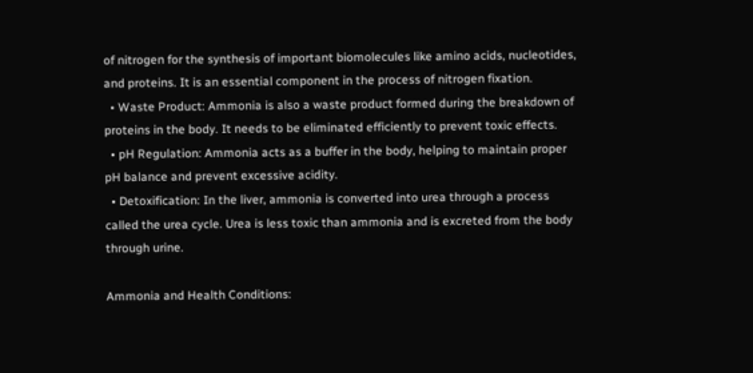of nitrogen for the synthesis of important biomolecules like amino acids, nucleotides, and proteins. It is an essential component in the process of nitrogen fixation.
  • Waste Product: Ammonia is also a waste product formed during the breakdown of proteins in the body. It needs to be eliminated efficiently to prevent toxic effects.
  • pH Regulation: Ammonia acts as a buffer in the body, helping to maintain proper pH balance and prevent excessive acidity.
  • Detoxification: In the liver, ammonia is converted into urea through a process called the urea cycle. Urea is less toxic than ammonia and is excreted from the body through urine.

Ammonia and Health Conditions: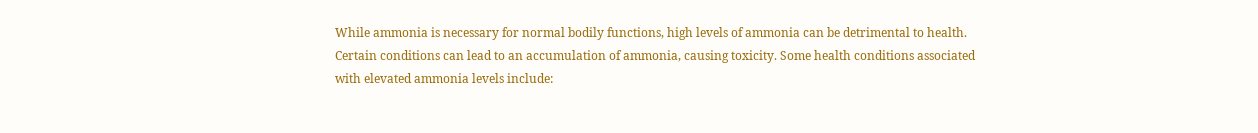While ammonia is necessary for normal bodily functions, high levels of ammonia can be detrimental to health. Certain conditions can lead to an accumulation of ammonia, causing toxicity. Some health conditions associated with elevated ammonia levels include: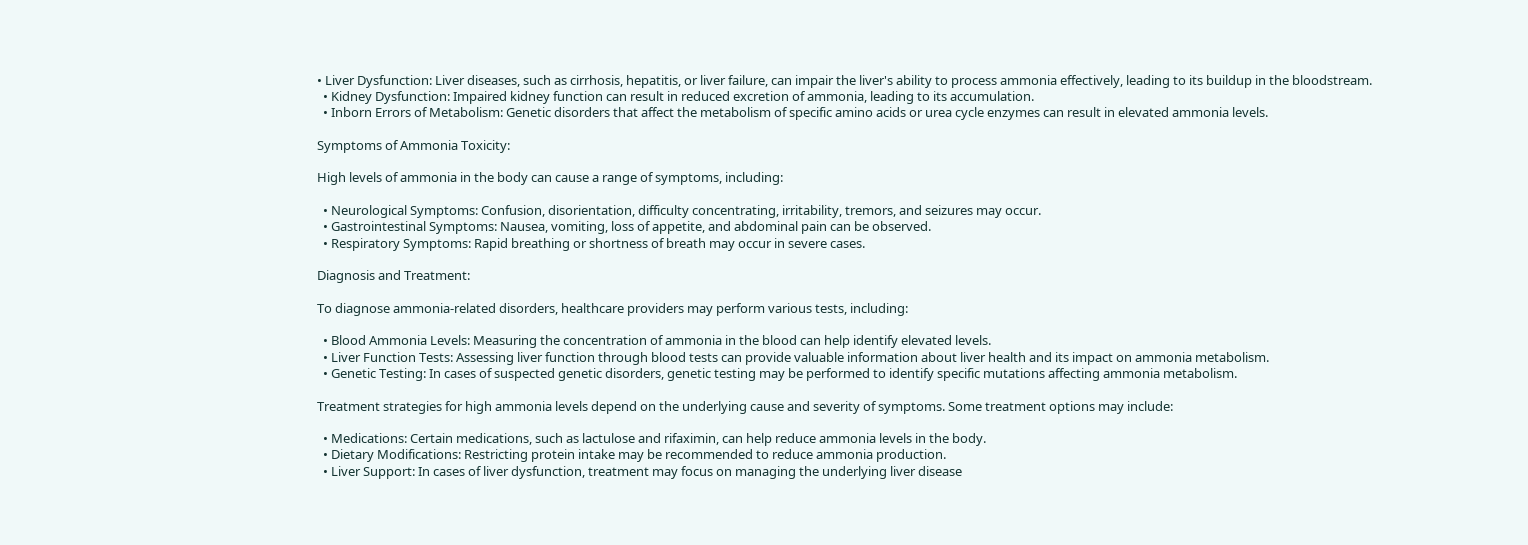• Liver Dysfunction: Liver diseases, such as cirrhosis, hepatitis, or liver failure, can impair the liver's ability to process ammonia effectively, leading to its buildup in the bloodstream.
  • Kidney Dysfunction: Impaired kidney function can result in reduced excretion of ammonia, leading to its accumulation.
  • Inborn Errors of Metabolism: Genetic disorders that affect the metabolism of specific amino acids or urea cycle enzymes can result in elevated ammonia levels.

Symptoms of Ammonia Toxicity:

High levels of ammonia in the body can cause a range of symptoms, including:

  • Neurological Symptoms: Confusion, disorientation, difficulty concentrating, irritability, tremors, and seizures may occur.
  • Gastrointestinal Symptoms: Nausea, vomiting, loss of appetite, and abdominal pain can be observed.
  • Respiratory Symptoms: Rapid breathing or shortness of breath may occur in severe cases.

Diagnosis and Treatment:

To diagnose ammonia-related disorders, healthcare providers may perform various tests, including:

  • Blood Ammonia Levels: Measuring the concentration of ammonia in the blood can help identify elevated levels.
  • Liver Function Tests: Assessing liver function through blood tests can provide valuable information about liver health and its impact on ammonia metabolism.
  • Genetic Testing: In cases of suspected genetic disorders, genetic testing may be performed to identify specific mutations affecting ammonia metabolism.

Treatment strategies for high ammonia levels depend on the underlying cause and severity of symptoms. Some treatment options may include:

  • Medications: Certain medications, such as lactulose and rifaximin, can help reduce ammonia levels in the body.
  • Dietary Modifications: Restricting protein intake may be recommended to reduce ammonia production.
  • Liver Support: In cases of liver dysfunction, treatment may focus on managing the underlying liver disease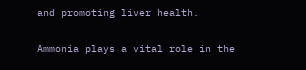and promoting liver health.


Ammonia plays a vital role in the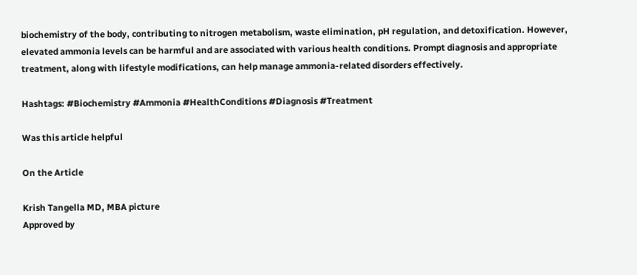biochemistry of the body, contributing to nitrogen metabolism, waste elimination, pH regulation, and detoxification. However, elevated ammonia levels can be harmful and are associated with various health conditions. Prompt diagnosis and appropriate treatment, along with lifestyle modifications, can help manage ammonia-related disorders effectively.

Hashtags: #Biochemistry #Ammonia #HealthConditions #Diagnosis #Treatment

Was this article helpful

On the Article

Krish Tangella MD, MBA picture
Approved by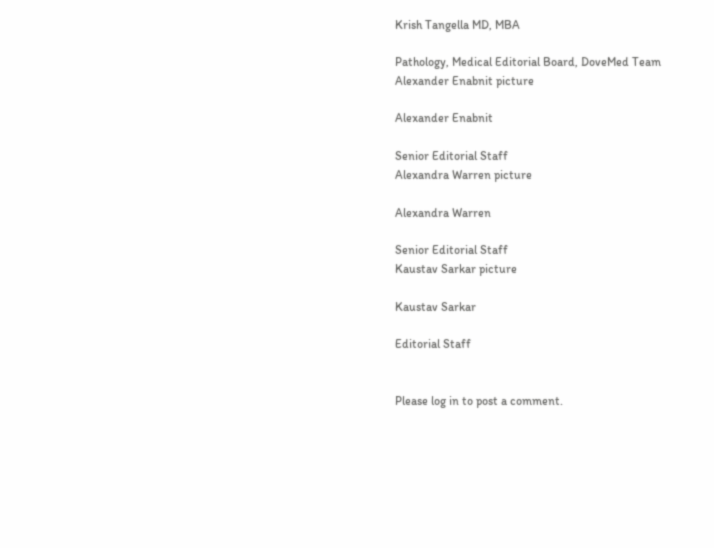Krish Tangella MD, MBA

Pathology, Medical Editorial Board, DoveMed Team
Alexander Enabnit picture

Alexander Enabnit

Senior Editorial Staff
Alexandra Warren picture

Alexandra Warren

Senior Editorial Staff
Kaustav Sarkar picture

Kaustav Sarkar

Editorial Staff


Please log in to post a comment.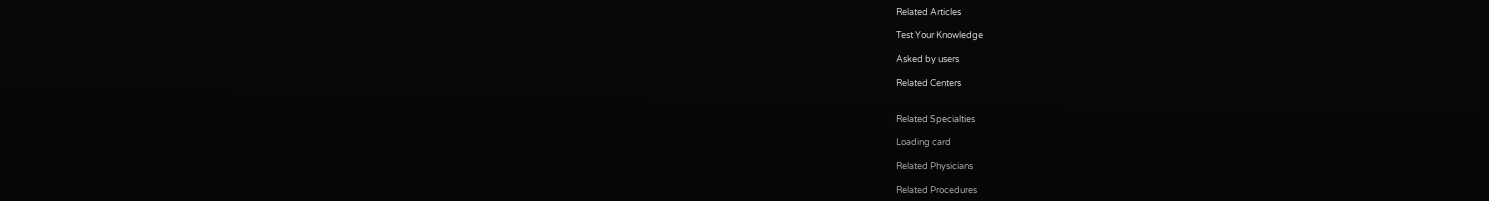Related Articles

Test Your Knowledge

Asked by users

Related Centers


Related Specialties

Loading card

Related Physicians

Related Procedures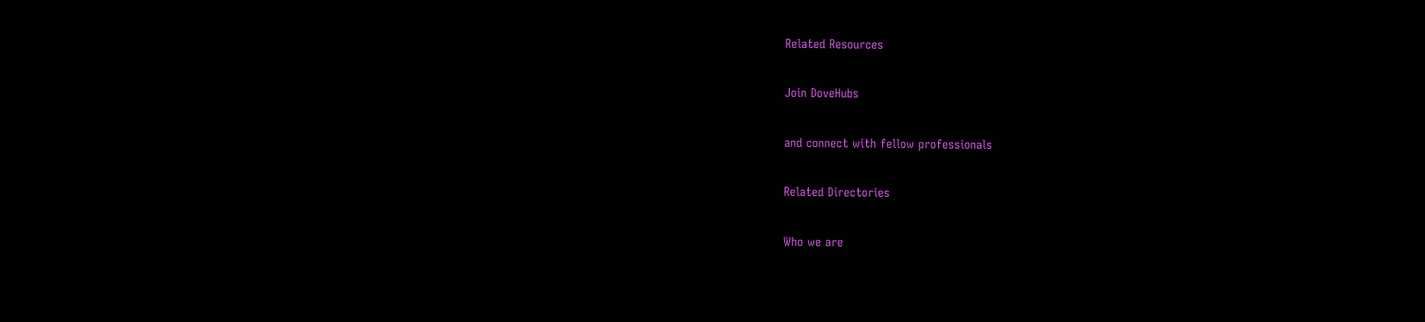Related Resources

Join DoveHubs

and connect with fellow professionals

Related Directories

Who we are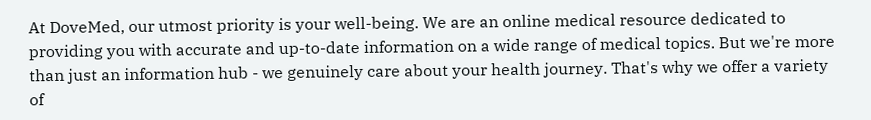At DoveMed, our utmost priority is your well-being. We are an online medical resource dedicated to providing you with accurate and up-to-date information on a wide range of medical topics. But we're more than just an information hub - we genuinely care about your health journey. That's why we offer a variety of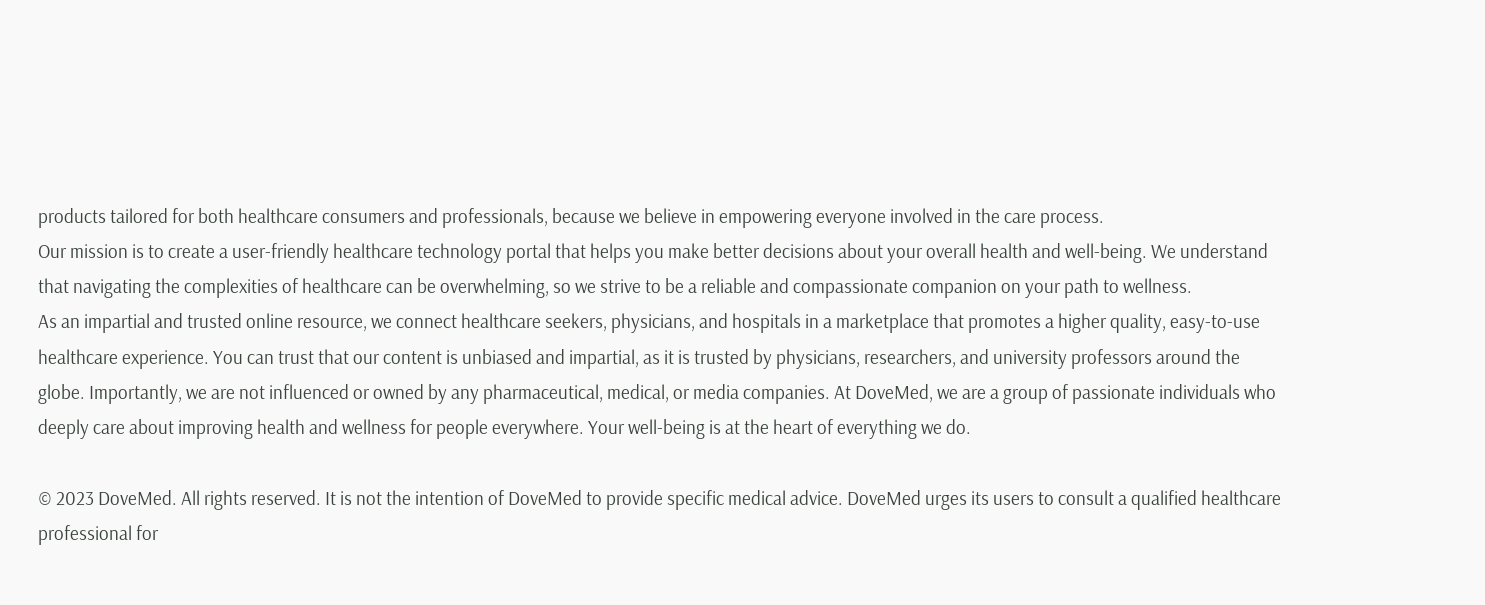products tailored for both healthcare consumers and professionals, because we believe in empowering everyone involved in the care process.
Our mission is to create a user-friendly healthcare technology portal that helps you make better decisions about your overall health and well-being. We understand that navigating the complexities of healthcare can be overwhelming, so we strive to be a reliable and compassionate companion on your path to wellness.
As an impartial and trusted online resource, we connect healthcare seekers, physicians, and hospitals in a marketplace that promotes a higher quality, easy-to-use healthcare experience. You can trust that our content is unbiased and impartial, as it is trusted by physicians, researchers, and university professors around the globe. Importantly, we are not influenced or owned by any pharmaceutical, medical, or media companies. At DoveMed, we are a group of passionate individuals who deeply care about improving health and wellness for people everywhere. Your well-being is at the heart of everything we do.

© 2023 DoveMed. All rights reserved. It is not the intention of DoveMed to provide specific medical advice. DoveMed urges its users to consult a qualified healthcare professional for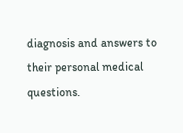diagnosis and answers to their personal medical questions.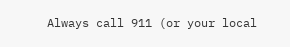Always call 911 (or your local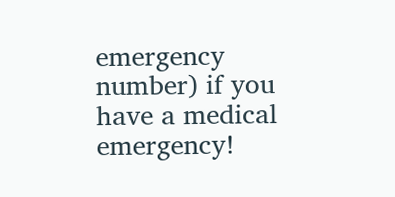emergency number) if you have a medical emergency!